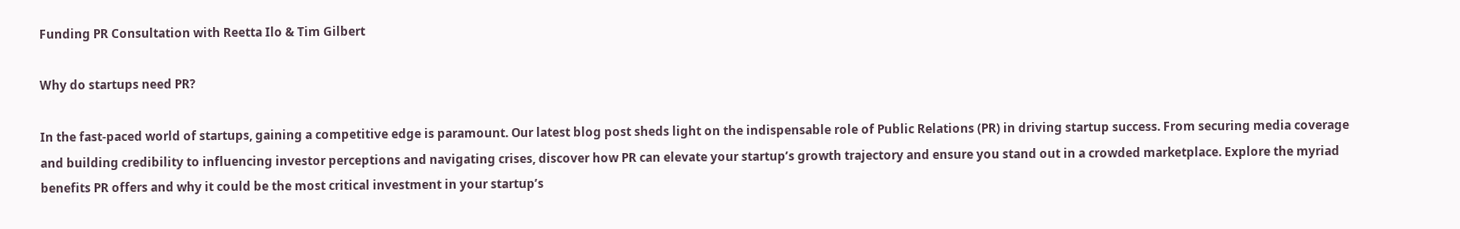Funding PR Consultation with Reetta Ilo & Tim Gilbert

Why do startups need PR?

In the fast-paced world of startups, gaining a competitive edge is paramount. Our latest blog post sheds light on the indispensable role of Public Relations (PR) in driving startup success. From securing media coverage and building credibility to influencing investor perceptions and navigating crises, discover how PR can elevate your startup’s growth trajectory and ensure you stand out in a crowded marketplace. Explore the myriad benefits PR offers and why it could be the most critical investment in your startup’s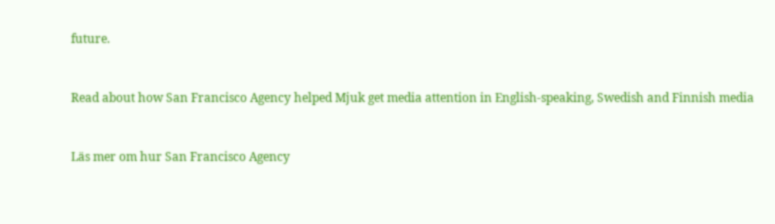future.


Read about how San Francisco Agency helped Mjuk get media attention in English-speaking, Swedish and Finnish media


Läs mer om hur San Francisco Agency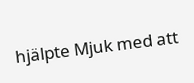hjälpte Mjuk med att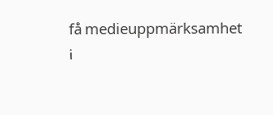få medieuppmärksamhet i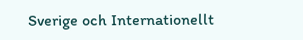Sverige och Internationellt